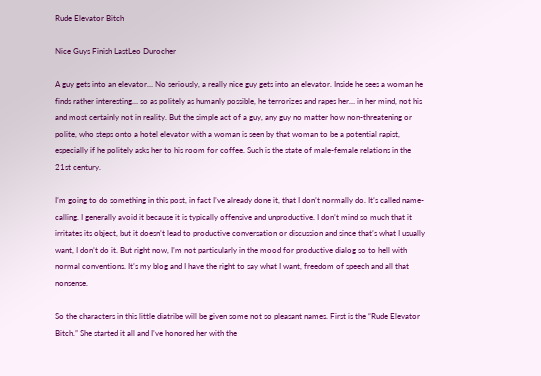Rude Elevator Bitch

Nice Guys Finish LastLeo Durocher

A guy gets into an elevator… No seriously, a really nice guy gets into an elevator. Inside he sees a woman he finds rather interesting… so as politely as humanly possible, he terrorizes and rapes her… in her mind, not his and most certainly not in reality. But the simple act of a guy, any guy no matter how non-threatening or polite, who steps onto a hotel elevator with a woman is seen by that woman to be a potential rapist, especially if he politely asks her to his room for coffee. Such is the state of male-female relations in the 21st century.

I’m going to do something in this post, in fact I’ve already done it, that I don’t normally do. It’s called name-calling. I generally avoid it because it is typically offensive and unproductive. I don’t mind so much that it irritates its object, but it doesn’t lead to productive conversation or discussion and since that’s what I usually want, I don’t do it. But right now, I’m not particularly in the mood for productive dialog so to hell with normal conventions. It’s my blog and I have the right to say what I want, freedom of speech and all that nonsense.

So the characters in this little diatribe will be given some not so pleasant names. First is the “Rude Elevator Bitch.” She started it all and I’ve honored her with the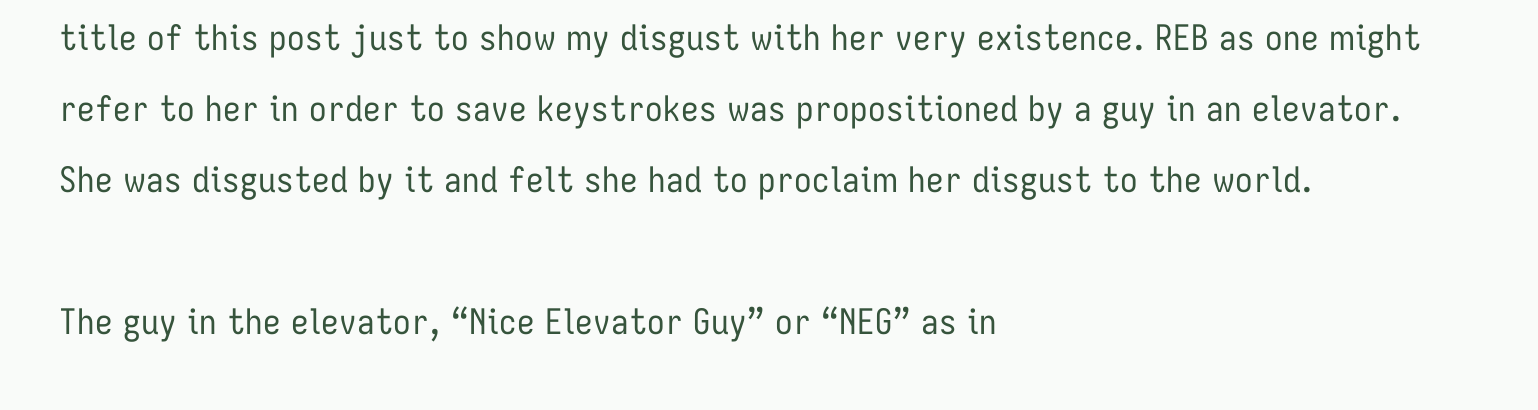title of this post just to show my disgust with her very existence. REB as one might refer to her in order to save keystrokes was propositioned by a guy in an elevator. She was disgusted by it and felt she had to proclaim her disgust to the world.

The guy in the elevator, “Nice Elevator Guy” or “NEG” as in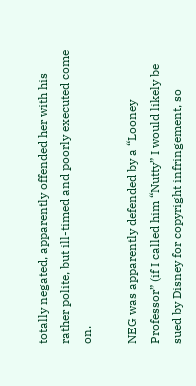totally negated, apparently offended her with his rather polite, but ill-timed and poorly executed come on.

NEG was apparently defended by a “Looney Professor” (if I called him “Nutty” I would likely be sued by Disney for copyright infringement, so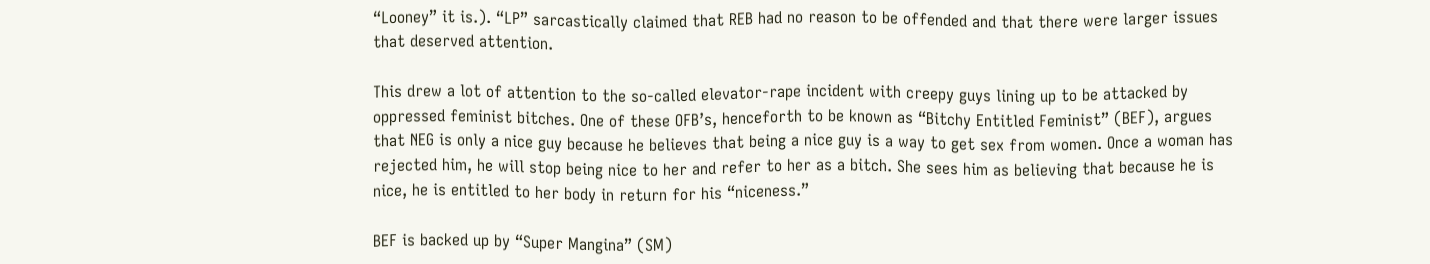“Looney” it is.). “LP” sarcastically claimed that REB had no reason to be offended and that there were larger issues that deserved attention.

This drew a lot of attention to the so-called elevator-rape incident with creepy guys lining up to be attacked by oppressed feminist bitches. One of these OFB’s, henceforth to be known as “Bitchy Entitled Feminist” (BEF), argues that NEG is only a nice guy because he believes that being a nice guy is a way to get sex from women. Once a woman has rejected him, he will stop being nice to her and refer to her as a bitch. She sees him as believing that because he is nice, he is entitled to her body in return for his “niceness.”

BEF is backed up by “Super Mangina” (SM)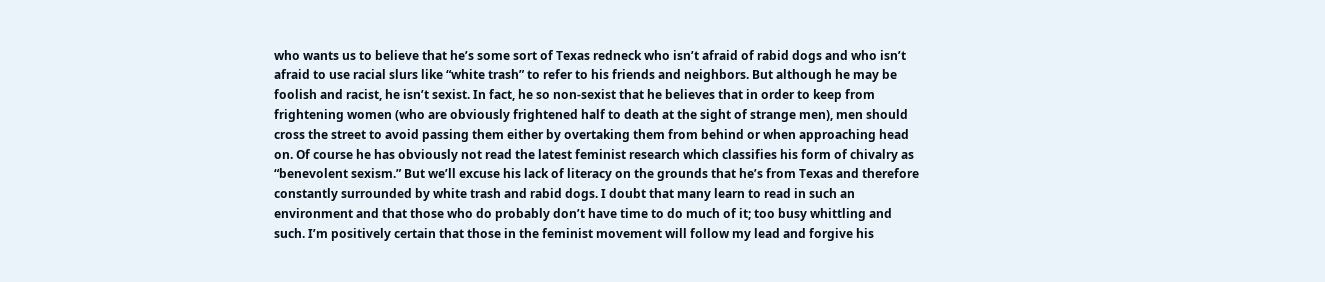who wants us to believe that he’s some sort of Texas redneck who isn’t afraid of rabid dogs and who isn’t afraid to use racial slurs like “white trash” to refer to his friends and neighbors. But although he may be foolish and racist, he isn’t sexist. In fact, he so non-sexist that he believes that in order to keep from frightening women (who are obviously frightened half to death at the sight of strange men), men should cross the street to avoid passing them either by overtaking them from behind or when approaching head on. Of course he has obviously not read the latest feminist research which classifies his form of chivalry as “benevolent sexism.” But we’ll excuse his lack of literacy on the grounds that he’s from Texas and therefore constantly surrounded by white trash and rabid dogs. I doubt that many learn to read in such an environment and that those who do probably don’t have time to do much of it; too busy whittling and such. I’m positively certain that those in the feminist movement will follow my lead and forgive his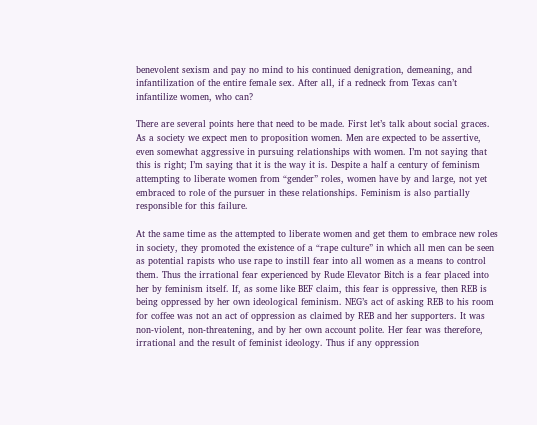benevolent sexism and pay no mind to his continued denigration, demeaning, and infantilization of the entire female sex. After all, if a redneck from Texas can’t infantilize women, who can?

There are several points here that need to be made. First let’s talk about social graces. As a society we expect men to proposition women. Men are expected to be assertive, even somewhat aggressive in pursuing relationships with women. I’m not saying that this is right; I’m saying that it is the way it is. Despite a half a century of feminism attempting to liberate women from “gender” roles, women have by and large, not yet embraced to role of the pursuer in these relationships. Feminism is also partially responsible for this failure.

At the same time as the attempted to liberate women and get them to embrace new roles in society, they promoted the existence of a “rape culture” in which all men can be seen as potential rapists who use rape to instill fear into all women as a means to control them. Thus the irrational fear experienced by Rude Elevator Bitch is a fear placed into her by feminism itself. If, as some like BEF claim, this fear is oppressive, then REB is being oppressed by her own ideological feminism. NEG’s act of asking REB to his room for coffee was not an act of oppression as claimed by REB and her supporters. It was non-violent, non-threatening, and by her own account polite. Her fear was therefore, irrational and the result of feminist ideology. Thus if any oppression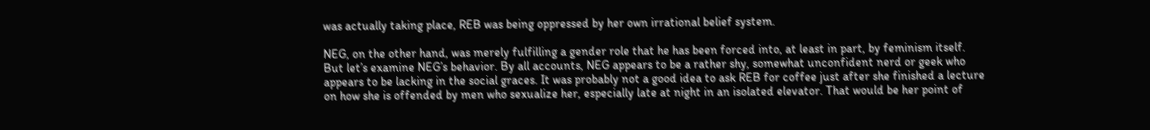was actually taking place, REB was being oppressed by her own irrational belief system.

NEG, on the other hand, was merely fulfilling a gender role that he has been forced into, at least in part, by feminism itself. But let’s examine NEG’s behavior. By all accounts, NEG appears to be a rather shy, somewhat unconfident nerd or geek who appears to be lacking in the social graces. It was probably not a good idea to ask REB for coffee just after she finished a lecture on how she is offended by men who sexualize her, especially late at night in an isolated elevator. That would be her point of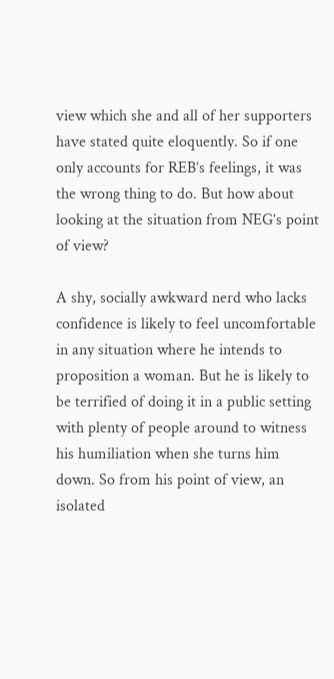view which she and all of her supporters have stated quite eloquently. So if one only accounts for REB’s feelings, it was the wrong thing to do. But how about looking at the situation from NEG’s point of view?

A shy, socially awkward nerd who lacks confidence is likely to feel uncomfortable in any situation where he intends to proposition a woman. But he is likely to be terrified of doing it in a public setting with plenty of people around to witness his humiliation when she turns him down. So from his point of view, an isolated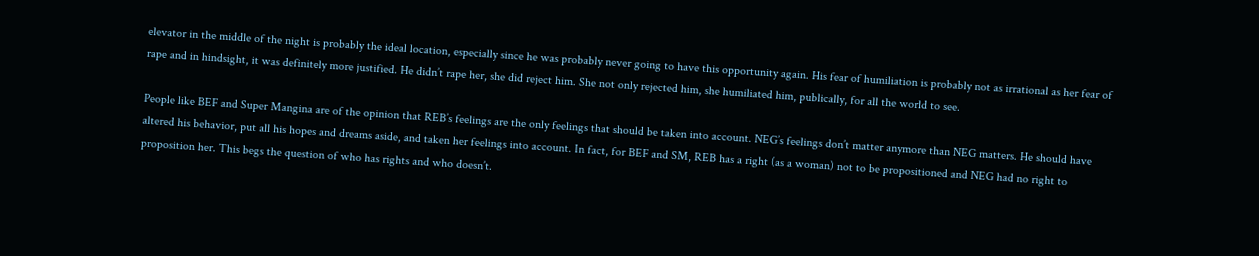elevator in the middle of the night is probably the ideal location, especially since he was probably never going to have this opportunity again. His fear of humiliation is probably not as irrational as her fear of rape and in hindsight, it was definitely more justified. He didn’t rape her, she did reject him. She not only rejected him, she humiliated him, publically, for all the world to see.

People like BEF and Super Mangina are of the opinion that REB’s feelings are the only feelings that should be taken into account. NEG’s feelings don’t matter anymore than NEG matters. He should have altered his behavior, put all his hopes and dreams aside, and taken her feelings into account. In fact, for BEF and SM, REB has a right (as a woman) not to be propositioned and NEG had no right to proposition her. This begs the question of who has rights and who doesn’t.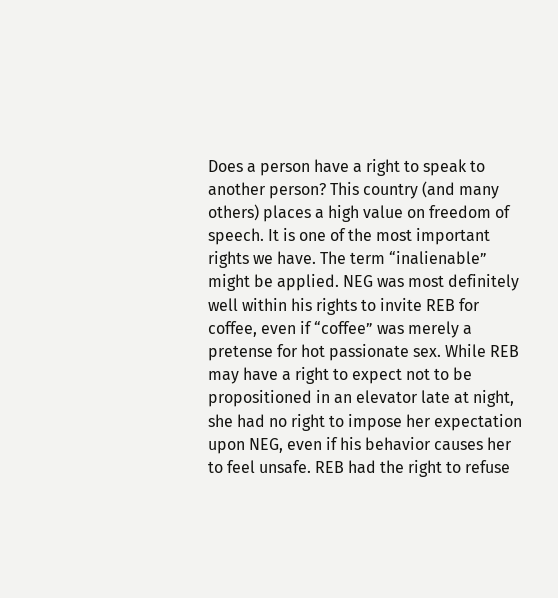Does a person have a right to speak to another person? This country (and many others) places a high value on freedom of speech. It is one of the most important rights we have. The term “inalienable” might be applied. NEG was most definitely well within his rights to invite REB for coffee, even if “coffee” was merely a pretense for hot passionate sex. While REB may have a right to expect not to be propositioned in an elevator late at night, she had no right to impose her expectation upon NEG, even if his behavior causes her to feel unsafe. REB had the right to refuse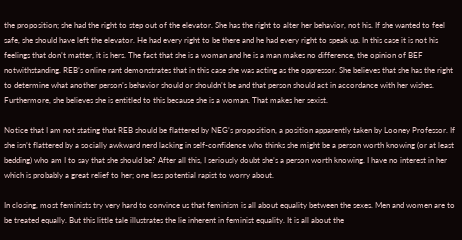the proposition; she had the right to step out of the elevator. She has the right to alter her behavior, not his. If she wanted to feel safe, she should have left the elevator. He had every right to be there and he had every right to speak up. In this case it is not his feelings that don’t matter, it is hers. The fact that she is a woman and he is a man makes no difference, the opinion of BEF notwithstanding. REB’s online rant demonstrates that in this case she was acting as the oppressor. She believes that she has the right to determine what another person’s behavior should or shouldn’t be and that person should act in accordance with her wishes. Furthermore, she believes she is entitled to this because she is a woman. That makes her sexist.

Notice that I am not stating that REB should be flattered by NEG’s proposition, a position apparently taken by Looney Professor. If she isn’t flattered by a socially awkward nerd lacking in self-confidence who thinks she might be a person worth knowing (or at least bedding) who am I to say that she should be? After all this, I seriously doubt she’s a person worth knowing. I have no interest in her which is probably a great relief to her; one less potential rapist to worry about.

In closing, most feminists try very hard to convince us that feminism is all about equality between the sexes. Men and women are to be treated equally. But this little tale illustrates the lie inherent in feminist equality. It is all about the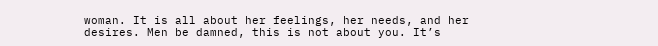woman. It is all about her feelings, her needs, and her desires. Men be damned, this is not about you. It’s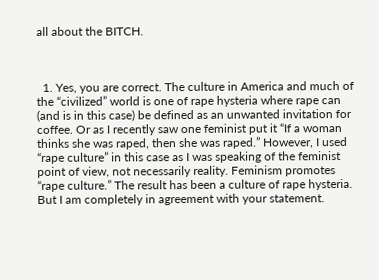all about the BITCH.



  1. Yes, you are correct. The culture in America and much of the “civilized” world is one of rape hysteria where rape can (and is in this case) be defined as an unwanted invitation for coffee. Or as I recently saw one feminist put it “If a woman thinks she was raped, then she was raped.” However, I used “rape culture” in this case as I was speaking of the feminist point of view, not necessarily reality. Feminism promotes “rape culture.” The result has been a culture of rape hysteria. But I am completely in agreement with your statement.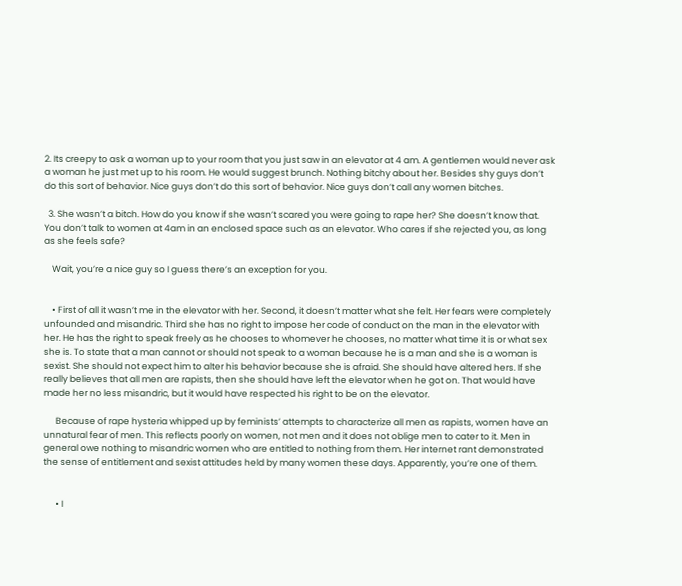2. Its creepy to ask a woman up to your room that you just saw in an elevator at 4 am. A gentlemen would never ask a woman he just met up to his room. He would suggest brunch. Nothing bitchy about her. Besides shy guys don’t do this sort of behavior. Nice guys don’t do this sort of behavior. Nice guys don’t call any women bitches.

  3. She wasn’t a bitch. How do you know if she wasn’t scared you were going to rape her? She doesn’t know that. You don’t talk to women at 4am in an enclosed space such as an elevator. Who cares if she rejected you, as long as she feels safe?

    Wait, you’re a nice guy so I guess there’s an exception for you.


    • First of all it wasn’t me in the elevator with her. Second, it doesn’t matter what she felt. Her fears were completely unfounded and misandric. Third she has no right to impose her code of conduct on the man in the elevator with her. He has the right to speak freely as he chooses to whomever he chooses, no matter what time it is or what sex she is. To state that a man cannot or should not speak to a woman because he is a man and she is a woman is sexist. She should not expect him to alter his behavior because she is afraid. She should have altered hers. If she really believes that all men are rapists, then she should have left the elevator when he got on. That would have made her no less misandric, but it would have respected his right to be on the elevator.

      Because of rape hysteria whipped up by feminists’ attempts to characterize all men as rapists, women have an unnatural fear of men. This reflects poorly on women, not men and it does not oblige men to cater to it. Men in general owe nothing to misandric women who are entitled to nothing from them. Her internet rant demonstrated the sense of entitlement and sexist attitudes held by many women these days. Apparently, you’re one of them.


      • I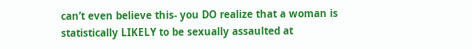can’t even believe this- you DO realize that a woman is statistically LIKELY to be sexually assaulted at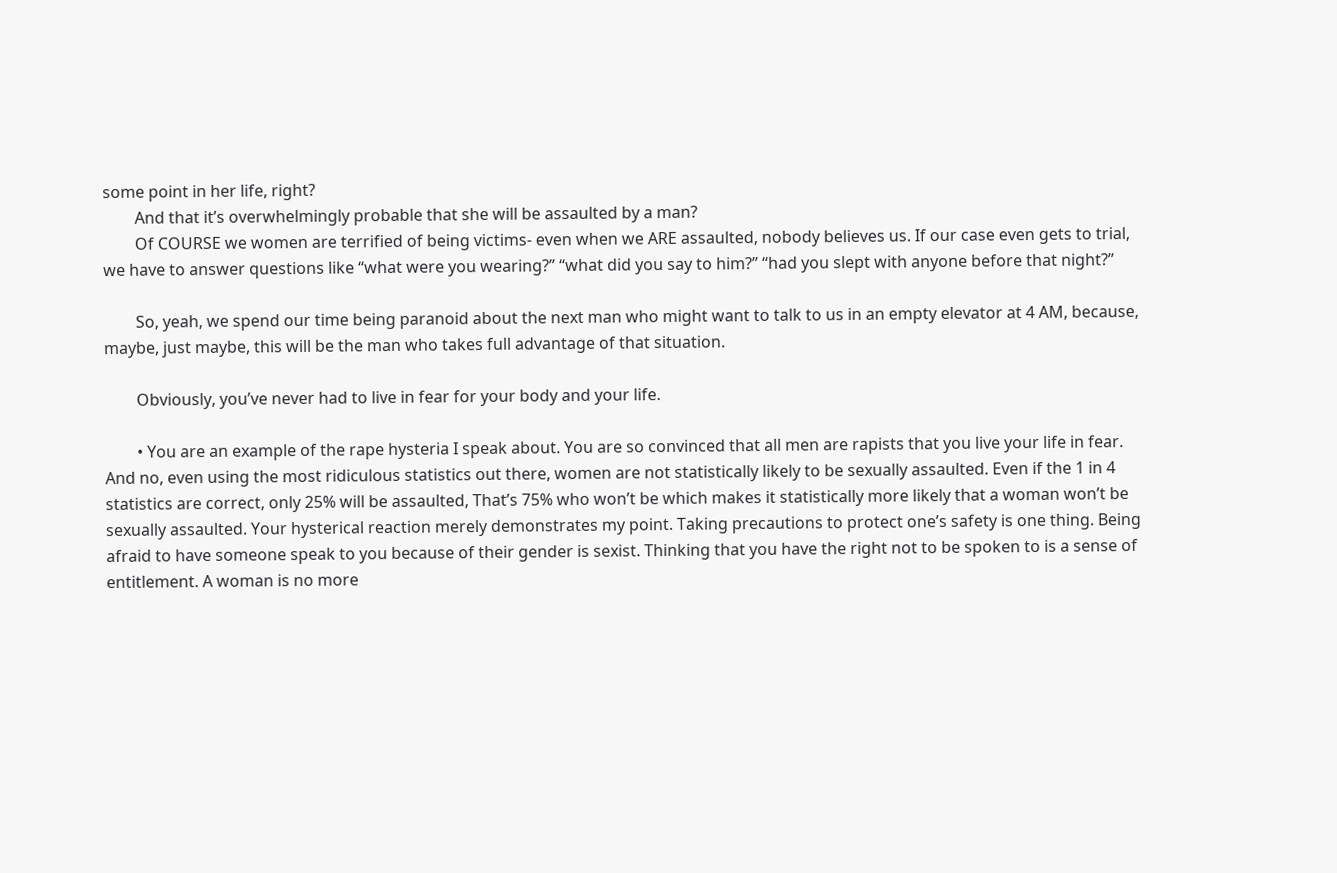some point in her life, right?
        And that it’s overwhelmingly probable that she will be assaulted by a man?
        Of COURSE we women are terrified of being victims- even when we ARE assaulted, nobody believes us. If our case even gets to trial, we have to answer questions like “what were you wearing?” “what did you say to him?” “had you slept with anyone before that night?”

        So, yeah, we spend our time being paranoid about the next man who might want to talk to us in an empty elevator at 4 AM, because, maybe, just maybe, this will be the man who takes full advantage of that situation.

        Obviously, you’ve never had to live in fear for your body and your life.

        • You are an example of the rape hysteria I speak about. You are so convinced that all men are rapists that you live your life in fear. And no, even using the most ridiculous statistics out there, women are not statistically likely to be sexually assaulted. Even if the 1 in 4 statistics are correct, only 25% will be assaulted, That’s 75% who won’t be which makes it statistically more likely that a woman won’t be sexually assaulted. Your hysterical reaction merely demonstrates my point. Taking precautions to protect one’s safety is one thing. Being afraid to have someone speak to you because of their gender is sexist. Thinking that you have the right not to be spoken to is a sense of entitlement. A woman is no more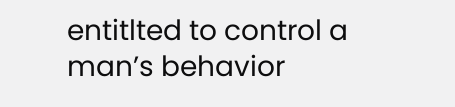entitlted to control a man’s behavior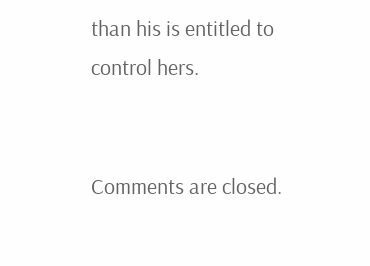than his is entitled to control hers.


Comments are closed.